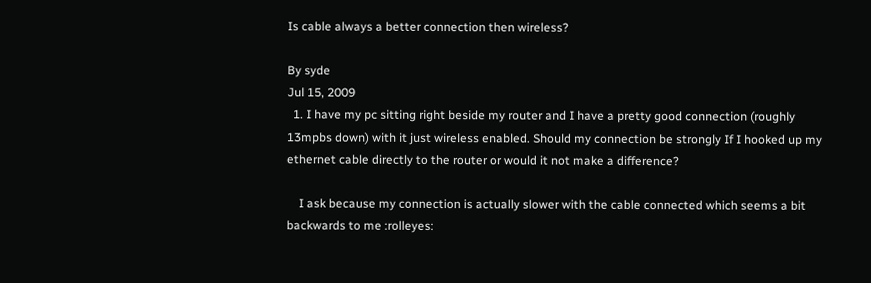Is cable always a better connection then wireless?

By syde
Jul 15, 2009
  1. I have my pc sitting right beside my router and I have a pretty good connection (roughly 13mpbs down) with it just wireless enabled. Should my connection be strongly If I hooked up my ethernet cable directly to the router or would it not make a difference?

    I ask because my connection is actually slower with the cable connected which seems a bit backwards to me :rolleyes: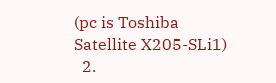(pc is Toshiba Satellite X205-SLi1)
  2.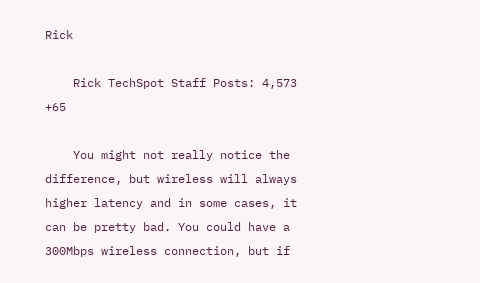Rick

    Rick TechSpot Staff Posts: 4,573   +65

    You might not really notice the difference, but wireless will always higher latency and in some cases, it can be pretty bad. You could have a 300Mbps wireless connection, but if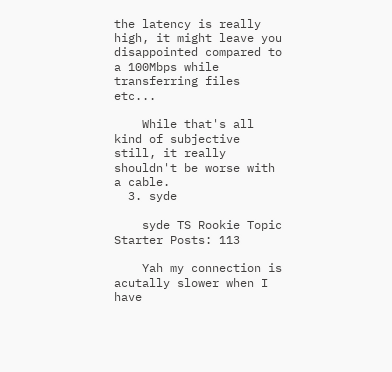the latency is really high, it might leave you disappointed compared to a 100Mbps while transferring files etc...

    While that's all kind of subjective still, it really shouldn't be worse with a cable.
  3. syde

    syde TS Rookie Topic Starter Posts: 113

    Yah my connection is acutally slower when I have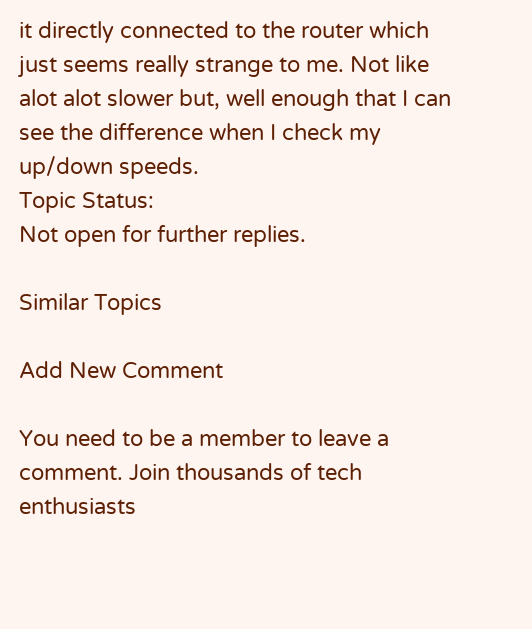it directly connected to the router which just seems really strange to me. Not like alot alot slower but, well enough that I can see the difference when I check my up/down speeds.
Topic Status:
Not open for further replies.

Similar Topics

Add New Comment

You need to be a member to leave a comment. Join thousands of tech enthusiasts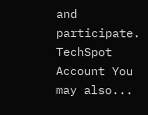and participate.
TechSpot Account You may also...